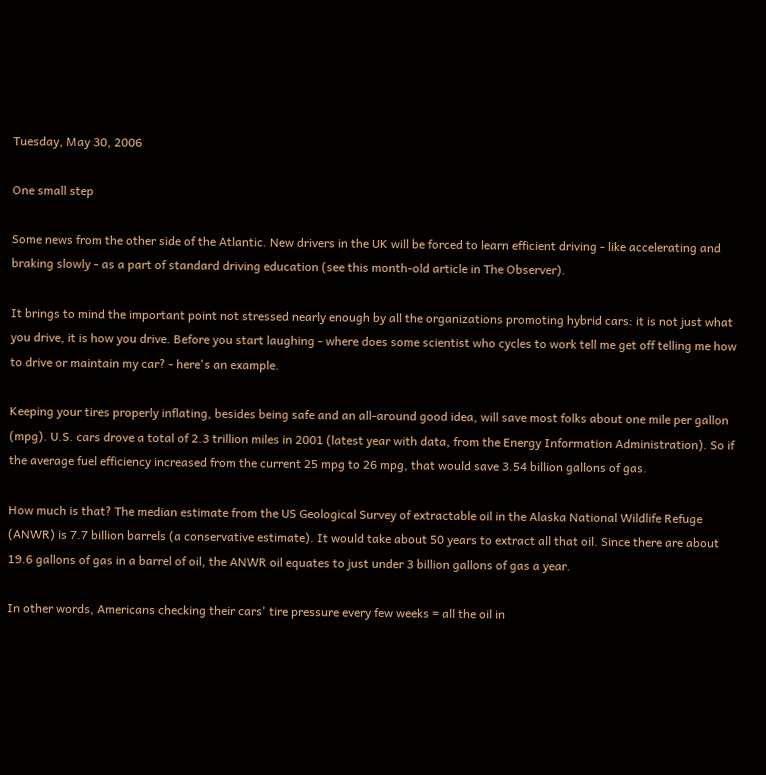Tuesday, May 30, 2006

One small step

Some news from the other side of the Atlantic. New drivers in the UK will be forced to learn efficient driving - like accelerating and braking slowly - as a part of standard driving education (see this month-old article in The Observer).

It brings to mind the important point not stressed nearly enough by all the organizations promoting hybrid cars: it is not just what you drive, it is how you drive. Before you start laughing - where does some scientist who cycles to work tell me get off telling me how to drive or maintain my car? - here's an example.

Keeping your tires properly inflating, besides being safe and an all-around good idea, will save most folks about one mile per gallon (mpg). U.S. cars drove a total of 2.3 trillion miles in 2001 (latest year with data, from the Energy Information Administration). So if the average fuel efficiency increased from the current 25 mpg to 26 mpg, that would save 3.54 billion gallons of gas.

How much is that? The median estimate from the US Geological Survey of extractable oil in the Alaska National Wildlife Refuge (ANWR) is 7.7 billion barrels (a conservative estimate). It would take about 50 years to extract all that oil. Since there are about 19.6 gallons of gas in a barrel of oil, the ANWR oil equates to just under 3 billion gallons of gas a year.

In other words, Americans checking their cars' tire pressure every few weeks = all the oil in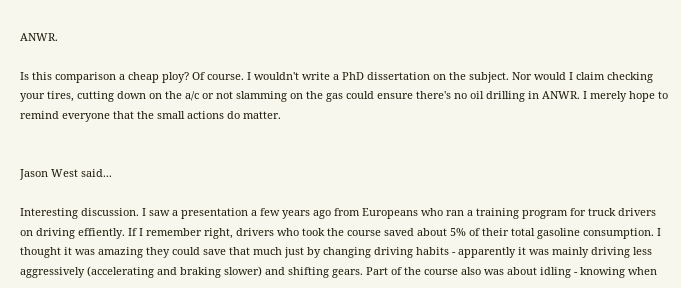ANWR.

Is this comparison a cheap ploy? Of course. I wouldn't write a PhD dissertation on the subject. Nor would I claim checking your tires, cutting down on the a/c or not slamming on the gas could ensure there's no oil drilling in ANWR. I merely hope to remind everyone that the small actions do matter.


Jason West said...

Interesting discussion. I saw a presentation a few years ago from Europeans who ran a training program for truck drivers on driving effiently. If I remember right, drivers who took the course saved about 5% of their total gasoline consumption. I thought it was amazing they could save that much just by changing driving habits - apparently it was mainly driving less aggressively (accelerating and braking slower) and shifting gears. Part of the course also was about idling - knowing when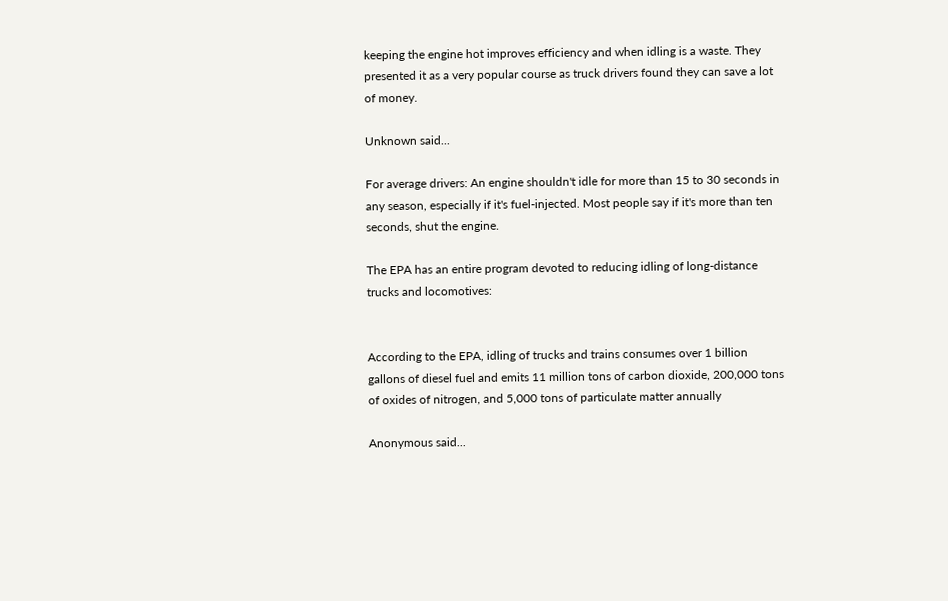keeping the engine hot improves efficiency and when idling is a waste. They presented it as a very popular course as truck drivers found they can save a lot of money.

Unknown said...

For average drivers: An engine shouldn't idle for more than 15 to 30 seconds in any season, especially if it's fuel-injected. Most people say if it's more than ten seconds, shut the engine.

The EPA has an entire program devoted to reducing idling of long-distance trucks and locomotives:


According to the EPA, idling of trucks and trains consumes over 1 billion gallons of diesel fuel and emits 11 million tons of carbon dioxide, 200,000 tons of oxides of nitrogen, and 5,000 tons of particulate matter annually

Anonymous said...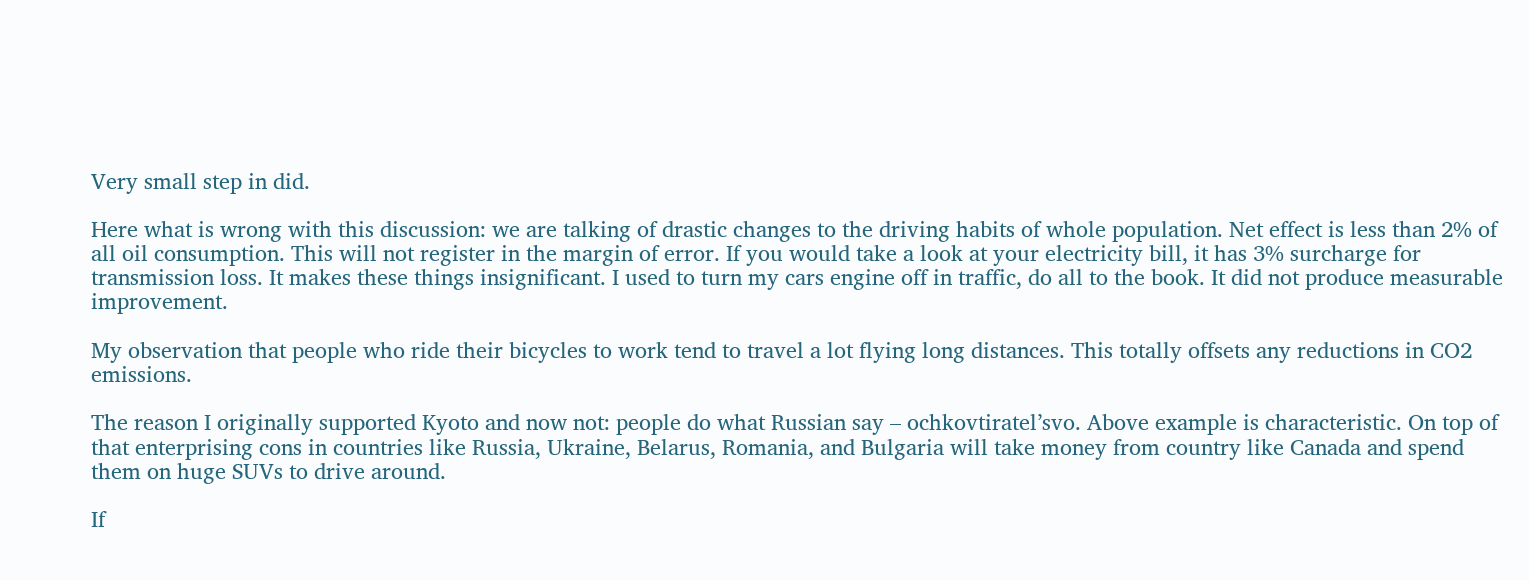Very small step in did.

Here what is wrong with this discussion: we are talking of drastic changes to the driving habits of whole population. Net effect is less than 2% of all oil consumption. This will not register in the margin of error. If you would take a look at your electricity bill, it has 3% surcharge for transmission loss. It makes these things insignificant. I used to turn my cars engine off in traffic, do all to the book. It did not produce measurable improvement.

My observation that people who ride their bicycles to work tend to travel a lot flying long distances. This totally offsets any reductions in CO2 emissions.

The reason I originally supported Kyoto and now not: people do what Russian say – ochkovtiratel’svo. Above example is characteristic. On top of that enterprising cons in countries like Russia, Ukraine, Belarus, Romania, and Bulgaria will take money from country like Canada and spend them on huge SUVs to drive around.

If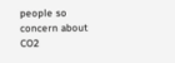people so concern about CO2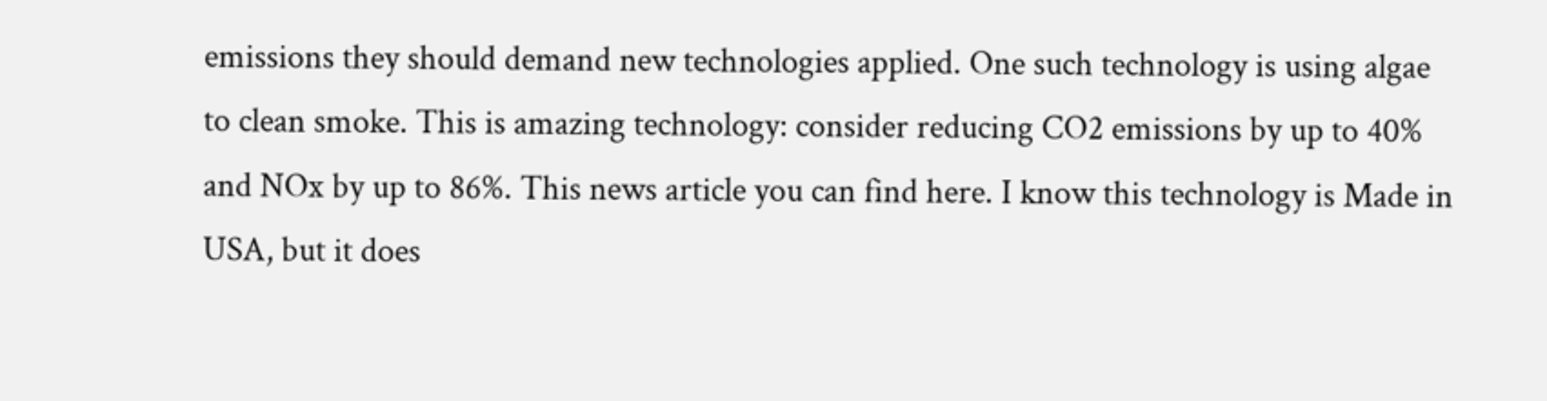emissions they should demand new technologies applied. One such technology is using algae to clean smoke. This is amazing technology: consider reducing CO2 emissions by up to 40% and NOx by up to 86%. This news article you can find here. I know this technology is Made in USA, but it does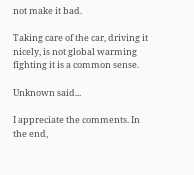not make it bad.

Taking care of the car, driving it nicely, is not global warming fighting it is a common sense.

Unknown said...

I appreciate the comments. In the end,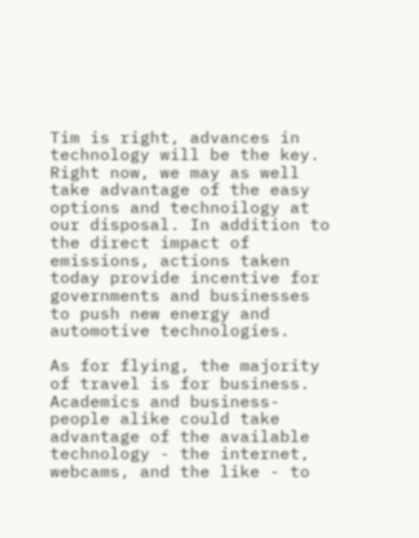Tim is right, advances in technology will be the key. Right now, we may as well take advantage of the easy options and technoilogy at our disposal. In addition to the direct impact of emissions, actions taken today provide incentive for governments and businesses to push new energy and automotive technologies.

As for flying, the majority of travel is for business. Academics and business-people alike could take advantage of the available technology - the internet, webcams, and the like - to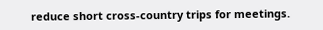reduce short cross-country trips for meetings.